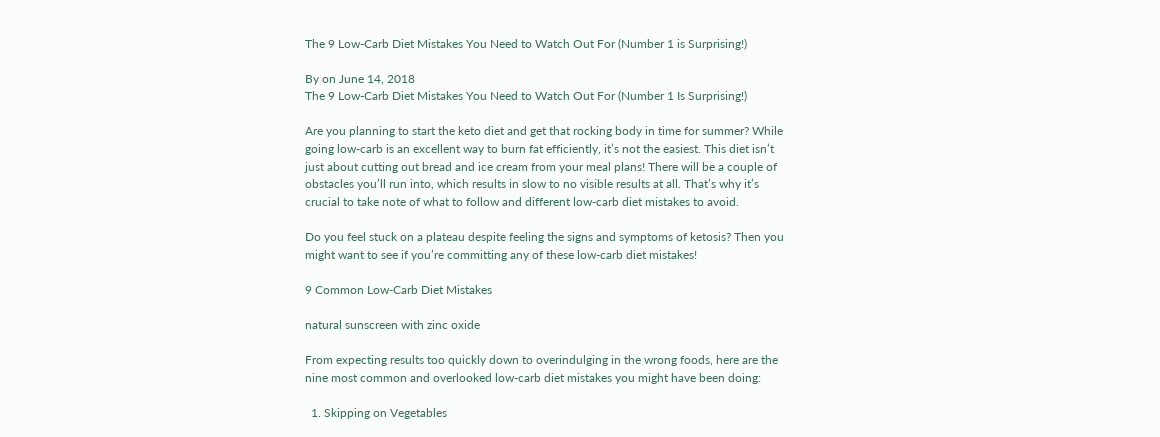The 9 Low-Carb Diet Mistakes You Need to Watch Out For (Number 1 is Surprising!)

By on June 14, 2018
The 9 Low-Carb Diet Mistakes You Need to Watch Out For (Number 1 Is Surprising!)

Are you planning to start the keto diet and get that rocking body in time for summer? While going low-carb is an excellent way to burn fat efficiently, it’s not the easiest. This diet isn’t just about cutting out bread and ice cream from your meal plans! There will be a couple of obstacles you’ll run into, which results in slow to no visible results at all. That’s why it’s crucial to take note of what to follow and different low-carb diet mistakes to avoid.

Do you feel stuck on a plateau despite feeling the signs and symptoms of ketosis? Then you might want to see if you’re committing any of these low-carb diet mistakes!

9 Common Low-Carb Diet Mistakes

natural sunscreen with zinc oxide

From expecting results too quickly down to overindulging in the wrong foods, here are the nine most common and overlooked low-carb diet mistakes you might have been doing:

  1. Skipping on Vegetables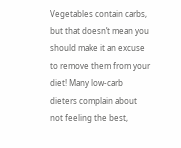Vegetables contain carbs, but that doesn’t mean you should make it an excuse to remove them from your diet! Many low-carb dieters complain about not feeling the best,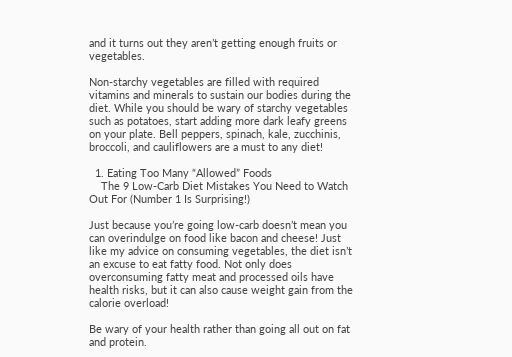and it turns out they aren’t getting enough fruits or vegetables.

Non-starchy vegetables are filled with required vitamins and minerals to sustain our bodies during the diet. While you should be wary of starchy vegetables such as potatoes, start adding more dark leafy greens on your plate. Bell peppers, spinach, kale, zucchinis, broccoli, and cauliflowers are a must to any diet!

  1. Eating Too Many “Allowed” Foods
    The 9 Low-Carb Diet Mistakes You Need to Watch Out For (Number 1 Is Surprising!)

Just because you’re going low-carb doesn’t mean you can overindulge on food like bacon and cheese! Just like my advice on consuming vegetables, the diet isn’t an excuse to eat fatty food. Not only does overconsuming fatty meat and processed oils have health risks, but it can also cause weight gain from the calorie overload!

Be wary of your health rather than going all out on fat and protein.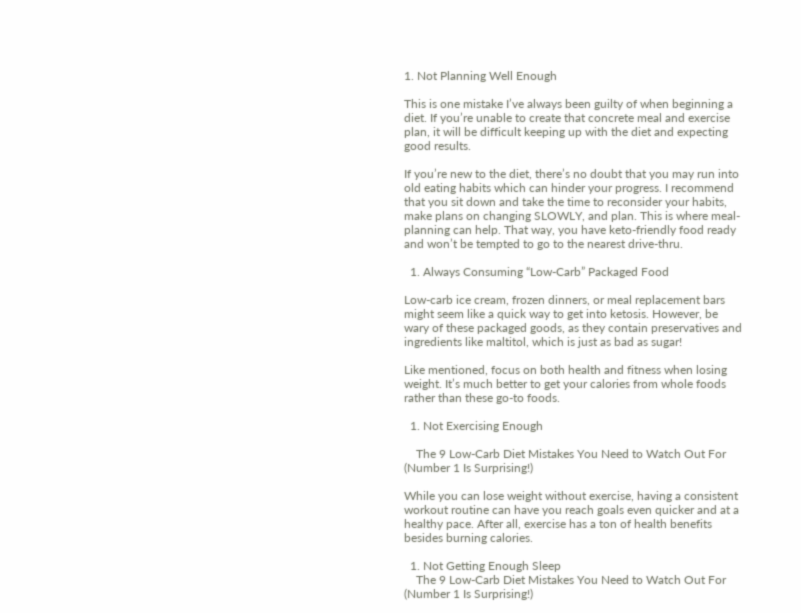1. Not Planning Well Enough

This is one mistake I’ve always been guilty of when beginning a diet. If you’re unable to create that concrete meal and exercise plan, it will be difficult keeping up with the diet and expecting good results.

If you’re new to the diet, there’s no doubt that you may run into old eating habits which can hinder your progress. I recommend that you sit down and take the time to reconsider your habits, make plans on changing SLOWLY, and plan. This is where meal-planning can help. That way, you have keto-friendly food ready and won’t be tempted to go to the nearest drive-thru.

  1. Always Consuming “Low-Carb” Packaged Food

Low-carb ice cream, frozen dinners, or meal replacement bars might seem like a quick way to get into ketosis. However, be wary of these packaged goods, as they contain preservatives and ingredients like maltitol, which is just as bad as sugar!

Like mentioned, focus on both health and fitness when losing weight. It’s much better to get your calories from whole foods rather than these go-to foods.

  1. Not Exercising Enough

    The 9 Low-Carb Diet Mistakes You Need to Watch Out For (Number 1 Is Surprising!)

While you can lose weight without exercise, having a consistent workout routine can have you reach goals even quicker and at a healthy pace. After all, exercise has a ton of health benefits besides burning calories.

  1. Not Getting Enough Sleep
    The 9 Low-Carb Diet Mistakes You Need to Watch Out For (Number 1 Is Surprising!)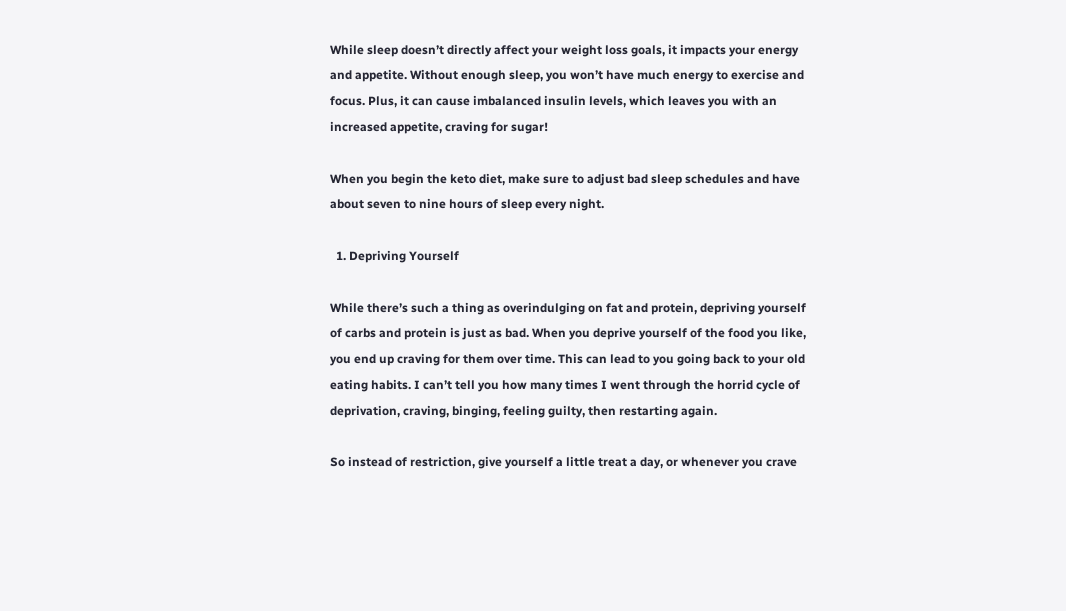While sleep doesn’t directly affect your weight loss goals, it impacts your energy and appetite. Without enough sleep, you won’t have much energy to exercise and focus. Plus, it can cause imbalanced insulin levels, which leaves you with an increased appetite, craving for sugar!

When you begin the keto diet, make sure to adjust bad sleep schedules and have about seven to nine hours of sleep every night.

  1. Depriving Yourself

While there’s such a thing as overindulging on fat and protein, depriving yourself of carbs and protein is just as bad. When you deprive yourself of the food you like, you end up craving for them over time. This can lead to you going back to your old eating habits. I can’t tell you how many times I went through the horrid cycle of deprivation, craving, binging, feeling guilty, then restarting again.

So instead of restriction, give yourself a little treat a day, or whenever you crave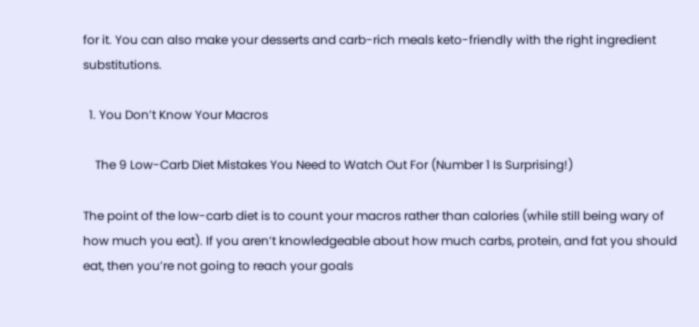for it. You can also make your desserts and carb-rich meals keto-friendly with the right ingredient substitutions.

  1. You Don’t Know Your Macros

    The 9 Low-Carb Diet Mistakes You Need to Watch Out For (Number 1 Is Surprising!)

The point of the low-carb diet is to count your macros rather than calories (while still being wary of how much you eat). If you aren’t knowledgeable about how much carbs, protein, and fat you should eat, then you’re not going to reach your goals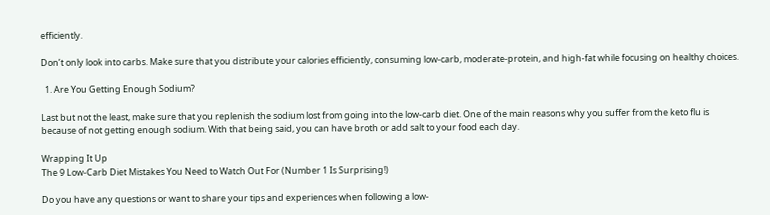efficiently.

Don’t only look into carbs. Make sure that you distribute your calories efficiently, consuming low-carb, moderate-protein, and high-fat while focusing on healthy choices.

  1. Are You Getting Enough Sodium?

Last but not the least, make sure that you replenish the sodium lost from going into the low-carb diet. One of the main reasons why you suffer from the keto flu is because of not getting enough sodium. With that being said, you can have broth or add salt to your food each day.

Wrapping It Up
The 9 Low-Carb Diet Mistakes You Need to Watch Out For (Number 1 Is Surprising!)

Do you have any questions or want to share your tips and experiences when following a low-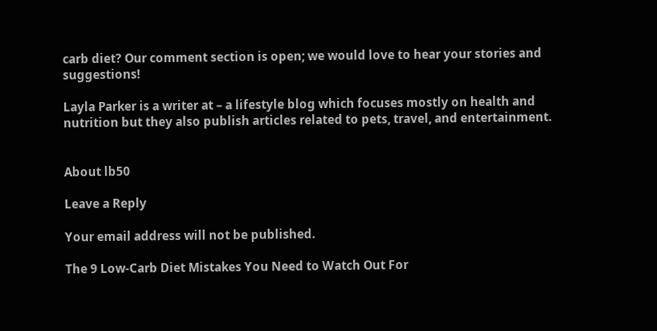carb diet? Our comment section is open; we would love to hear your stories and suggestions!

Layla Parker is a writer at – a lifestyle blog which focuses mostly on health and nutrition but they also publish articles related to pets, travel, and entertainment.


About lb50

Leave a Reply

Your email address will not be published.

The 9 Low-Carb Diet Mistakes You Need to Watch Out For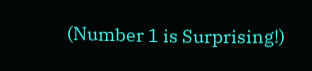(Number 1 is Surprising!)